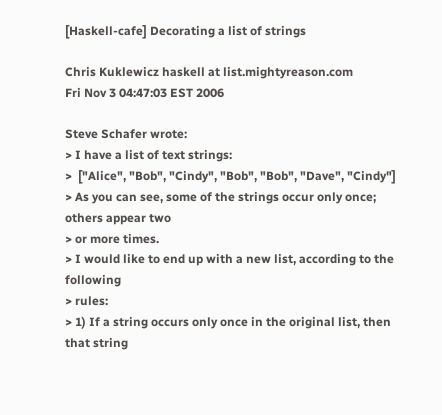[Haskell-cafe] Decorating a list of strings

Chris Kuklewicz haskell at list.mightyreason.com
Fri Nov 3 04:47:03 EST 2006

Steve Schafer wrote:
> I have a list of text strings:
>  ["Alice", "Bob", "Cindy", "Bob", "Bob", "Dave", "Cindy"]
> As you can see, some of the strings occur only once; others appear two
> or more times.
> I would like to end up with a new list, according to the following
> rules:
> 1) If a string occurs only once in the original list, then that string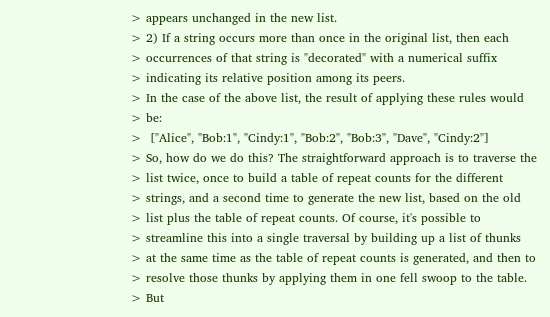> appears unchanged in the new list.
> 2) If a string occurs more than once in the original list, then each
> occurrences of that string is "decorated" with a numerical suffix
> indicating its relative position among its peers.
> In the case of the above list, the result of applying these rules would
> be:
>  ["Alice", "Bob:1", "Cindy:1", "Bob:2", "Bob:3", "Dave", "Cindy:2"]
> So, how do we do this? The straightforward approach is to traverse the
> list twice, once to build a table of repeat counts for the different
> strings, and a second time to generate the new list, based on the old
> list plus the table of repeat counts. Of course, it's possible to
> streamline this into a single traversal by building up a list of thunks
> at the same time as the table of repeat counts is generated, and then to
> resolve those thunks by applying them in one fell swoop to the table.
> But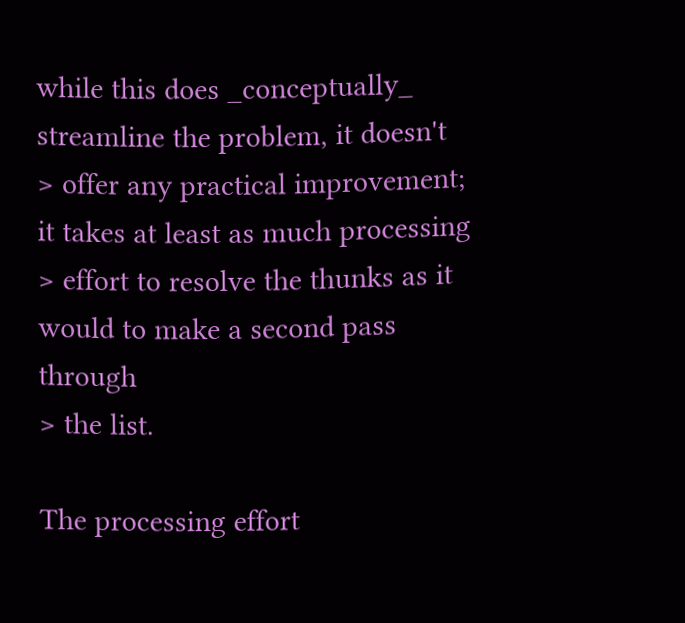while this does _conceptually_ streamline the problem, it doesn't
> offer any practical improvement; it takes at least as much processing
> effort to resolve the thunks as it would to make a second pass through
> the list.

The processing effort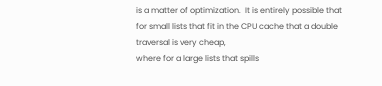is a matter of optimization.  It is entirely possible that
for small lists that fit in the CPU cache that a double traversal is very cheap,
where for a large lists that spills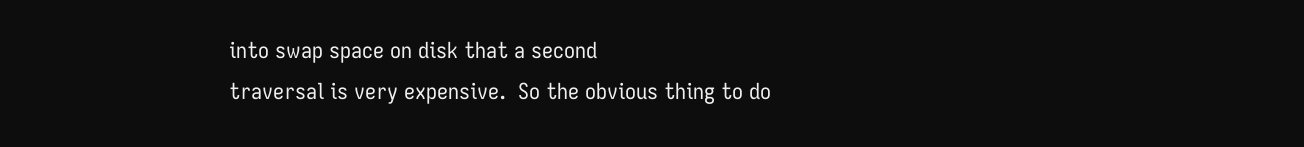into swap space on disk that a second
traversal is very expensive.  So the obvious thing to do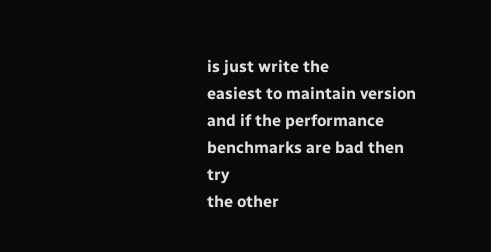is just write the
easiest to maintain version and if the performance benchmarks are bad then try
the other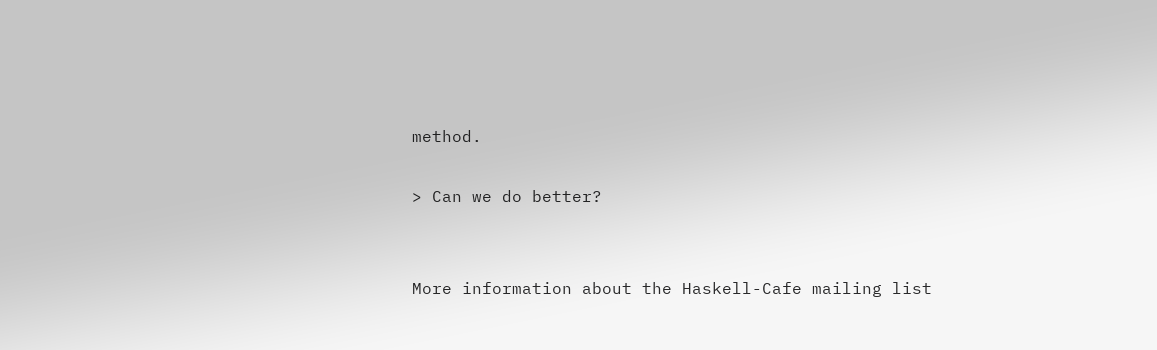method.

> Can we do better?


More information about the Haskell-Cafe mailing list